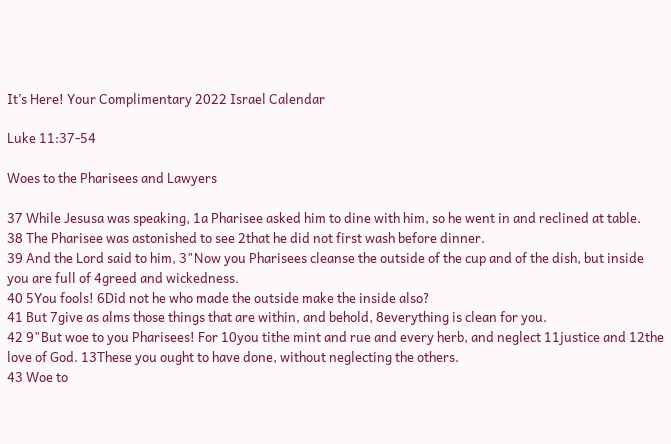It’s Here! Your Complimentary 2022 Israel Calendar

Luke 11:37-54

Woes to the Pharisees and Lawyers

37 While Jesusa was speaking, 1a Pharisee asked him to dine with him, so he went in and reclined at table.
38 The Pharisee was astonished to see 2that he did not first wash before dinner.
39 And the Lord said to him, 3"Now you Pharisees cleanse the outside of the cup and of the dish, but inside you are full of 4greed and wickedness.
40 5You fools! 6Did not he who made the outside make the inside also?
41 But 7give as alms those things that are within, and behold, 8everything is clean for you.
42 9"But woe to you Pharisees! For 10you tithe mint and rue and every herb, and neglect 11justice and 12the love of God. 13These you ought to have done, without neglecting the others.
43 Woe to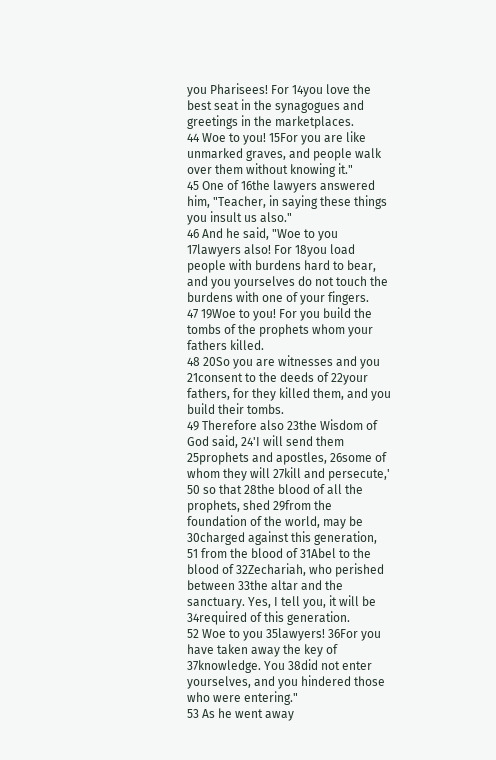you Pharisees! For 14you love the best seat in the synagogues and greetings in the marketplaces.
44 Woe to you! 15For you are like unmarked graves, and people walk over them without knowing it."
45 One of 16the lawyers answered him, "Teacher, in saying these things you insult us also."
46 And he said, "Woe to you 17lawyers also! For 18you load people with burdens hard to bear, and you yourselves do not touch the burdens with one of your fingers.
47 19Woe to you! For you build the tombs of the prophets whom your fathers killed.
48 20So you are witnesses and you 21consent to the deeds of 22your fathers, for they killed them, and you build their tombs.
49 Therefore also 23the Wisdom of God said, 24'I will send them 25prophets and apostles, 26some of whom they will 27kill and persecute,'
50 so that 28the blood of all the prophets, shed 29from the foundation of the world, may be 30charged against this generation,
51 from the blood of 31Abel to the blood of 32Zechariah, who perished between 33the altar and the sanctuary. Yes, I tell you, it will be 34required of this generation.
52 Woe to you 35lawyers! 36For you have taken away the key of 37knowledge. You 38did not enter yourselves, and you hindered those who were entering."
53 As he went away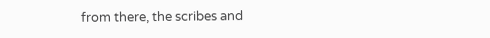from there, the scribes and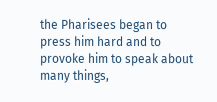the Pharisees began to press him hard and to provoke him to speak about many things,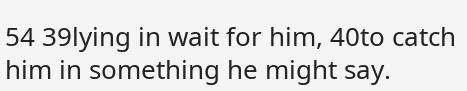54 39lying in wait for him, 40to catch him in something he might say.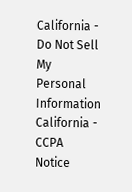California - Do Not Sell My Personal Information  California - CCPA Notice